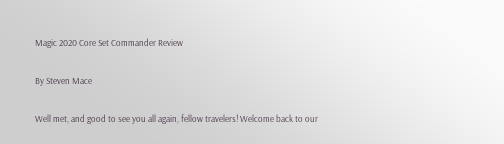Magic 2020 Core Set Commander Review

By Steven Mace

Well met, and good to see you all again, fellow travelers! Welcome back to our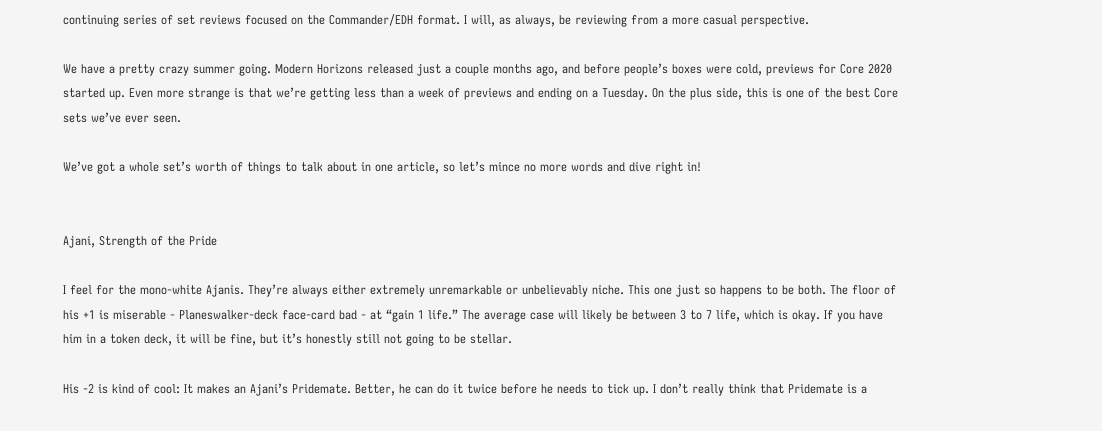continuing series of set reviews focused on the Commander/EDH format. I will, as always, be reviewing from a more casual perspective.

We have a pretty crazy summer going. Modern Horizons released just a couple months ago, and before people’s boxes were cold, previews for Core 2020 started up. Even more strange is that we’re getting less than a week of previews and ending on a Tuesday. On the plus side, this is one of the best Core sets we’ve ever seen.

We’ve got a whole set’s worth of things to talk about in one article, so let’s mince no more words and dive right in!


Ajani, Strength of the Pride

I feel for the mono-white Ajanis. They’re always either extremely unremarkable or unbelievably niche. This one just so happens to be both. The floor of his +1 is miserable - Planeswalker-deck face-card bad - at “gain 1 life.” The average case will likely be between 3 to 7 life, which is okay. If you have him in a token deck, it will be fine, but it’s honestly still not going to be stellar.

His -2 is kind of cool: It makes an Ajani’s Pridemate. Better, he can do it twice before he needs to tick up. I don’t really think that Pridemate is a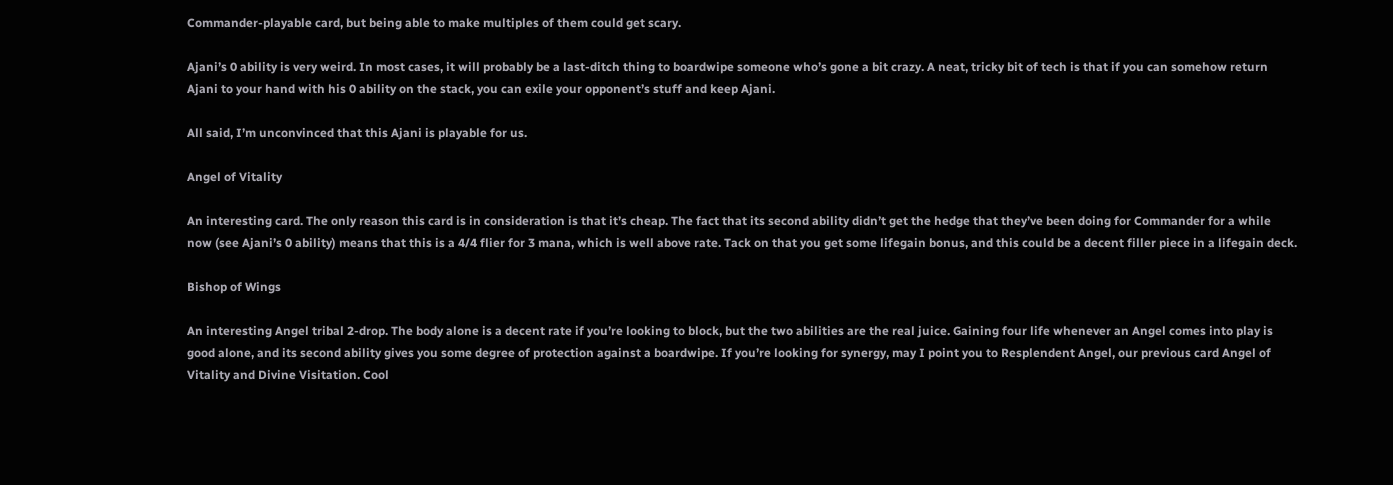Commander-playable card, but being able to make multiples of them could get scary.

Ajani’s 0 ability is very weird. In most cases, it will probably be a last-ditch thing to boardwipe someone who’s gone a bit crazy. A neat, tricky bit of tech is that if you can somehow return Ajani to your hand with his 0 ability on the stack, you can exile your opponent’s stuff and keep Ajani.

All said, I’m unconvinced that this Ajani is playable for us.

Angel of Vitality

An interesting card. The only reason this card is in consideration is that it’s cheap. The fact that its second ability didn’t get the hedge that they’ve been doing for Commander for a while now (see Ajani’s 0 ability) means that this is a 4/4 flier for 3 mana, which is well above rate. Tack on that you get some lifegain bonus, and this could be a decent filler piece in a lifegain deck.

Bishop of Wings

An interesting Angel tribal 2-drop. The body alone is a decent rate if you’re looking to block, but the two abilities are the real juice. Gaining four life whenever an Angel comes into play is good alone, and its second ability gives you some degree of protection against a boardwipe. If you’re looking for synergy, may I point you to Resplendent Angel, our previous card Angel of Vitality and Divine Visitation. Cool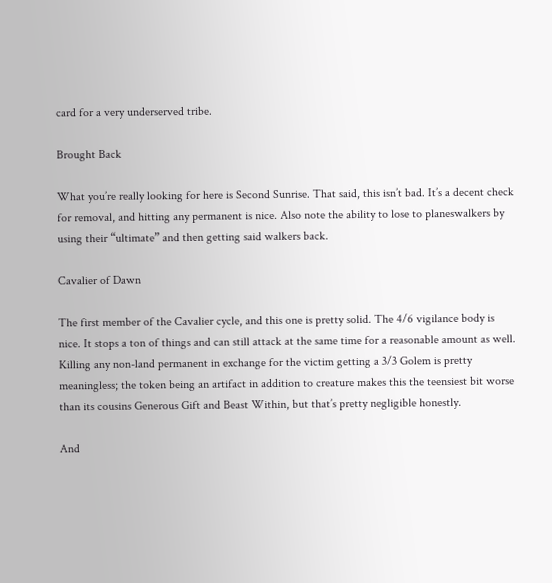card for a very underserved tribe.

Brought Back

What you’re really looking for here is Second Sunrise. That said, this isn’t bad. It’s a decent check for removal, and hitting any permanent is nice. Also note the ability to lose to planeswalkers by using their “ultimate” and then getting said walkers back.

Cavalier of Dawn

The first member of the Cavalier cycle, and this one is pretty solid. The 4/6 vigilance body is nice. It stops a ton of things and can still attack at the same time for a reasonable amount as well. Killing any non-land permanent in exchange for the victim getting a 3/3 Golem is pretty meaningless; the token being an artifact in addition to creature makes this the teensiest bit worse than its cousins Generous Gift and Beast Within, but that’s pretty negligible honestly.

And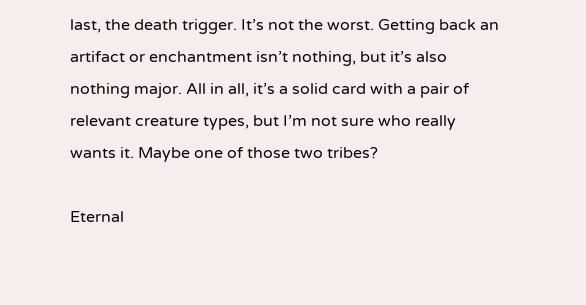last, the death trigger. It’s not the worst. Getting back an artifact or enchantment isn’t nothing, but it’s also nothing major. All in all, it’s a solid card with a pair of relevant creature types, but I’m not sure who really wants it. Maybe one of those two tribes?

Eternal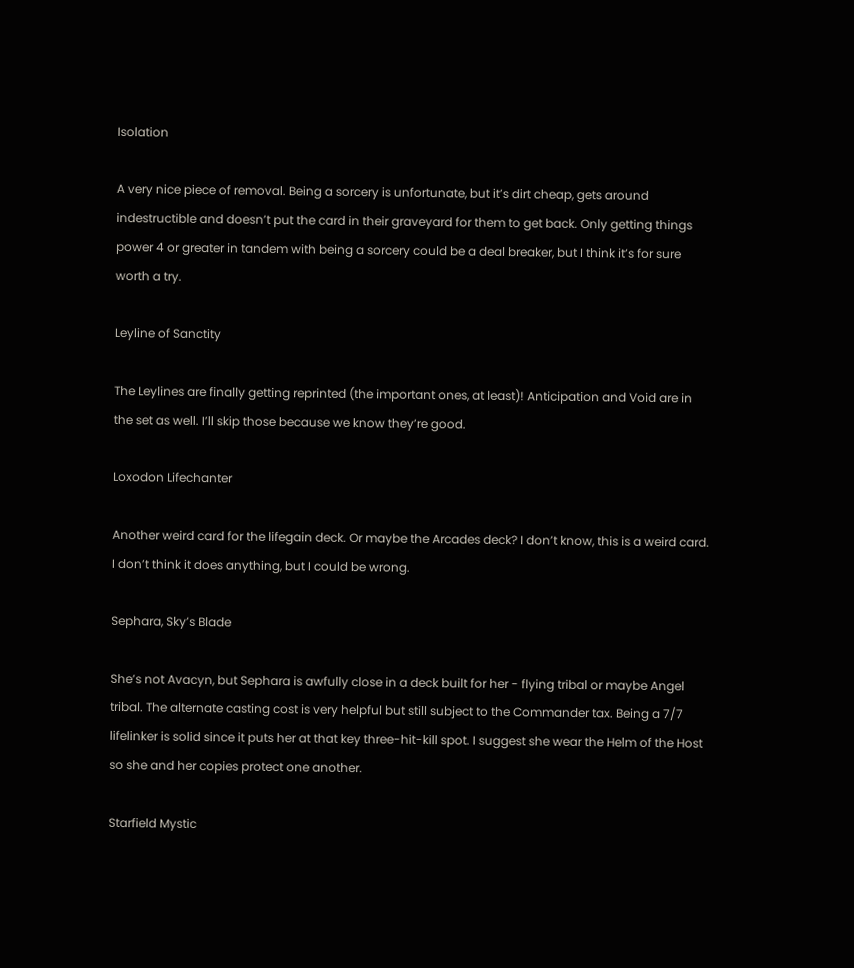Isolation

A very nice piece of removal. Being a sorcery is unfortunate, but it’s dirt cheap, gets around indestructible and doesn’t put the card in their graveyard for them to get back. Only getting things power 4 or greater in tandem with being a sorcery could be a deal breaker, but I think it’s for sure worth a try.

Leyline of Sanctity

The Leylines are finally getting reprinted (the important ones, at least)! Anticipation and Void are in the set as well. I’ll skip those because we know they’re good.

Loxodon Lifechanter

Another weird card for the lifegain deck. Or maybe the Arcades deck? I don’t know, this is a weird card. I don’t think it does anything, but I could be wrong.

Sephara, Sky’s Blade

She’s not Avacyn, but Sephara is awfully close in a deck built for her - flying tribal or maybe Angel tribal. The alternate casting cost is very helpful but still subject to the Commander tax. Being a 7/7 lifelinker is solid since it puts her at that key three-hit-kill spot. I suggest she wear the Helm of the Host so she and her copies protect one another.

Starfield Mystic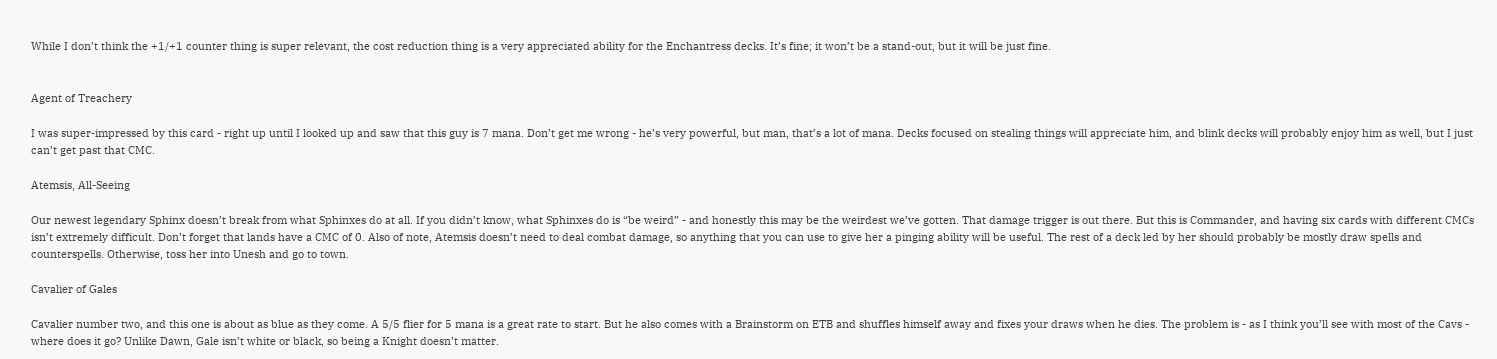While I don’t think the +1/+1 counter thing is super relevant, the cost reduction thing is a very appreciated ability for the Enchantress decks. It’s fine; it won’t be a stand-out, but it will be just fine.


Agent of Treachery

I was super-impressed by this card - right up until I looked up and saw that this guy is 7 mana. Don’t get me wrong - he’s very powerful, but man, that’s a lot of mana. Decks focused on stealing things will appreciate him, and blink decks will probably enjoy him as well, but I just can’t get past that CMC.

Atemsis, All-Seeing

Our newest legendary Sphinx doesn’t break from what Sphinxes do at all. If you didn’t know, what Sphinxes do is “be weird” - and honestly this may be the weirdest we’ve gotten. That damage trigger is out there. But this is Commander, and having six cards with different CMCs isn’t extremely difficult. Don’t forget that lands have a CMC of 0. Also of note, Atemsis doesn’t need to deal combat damage, so anything that you can use to give her a pinging ability will be useful. The rest of a deck led by her should probably be mostly draw spells and counterspells. Otherwise, toss her into Unesh and go to town.

Cavalier of Gales

Cavalier number two, and this one is about as blue as they come. A 5/5 flier for 5 mana is a great rate to start. But he also comes with a Brainstorm on ETB and shuffles himself away and fixes your draws when he dies. The problem is - as I think you’ll see with most of the Cavs - where does it go? Unlike Dawn, Gale isn’t white or black, so being a Knight doesn’t matter.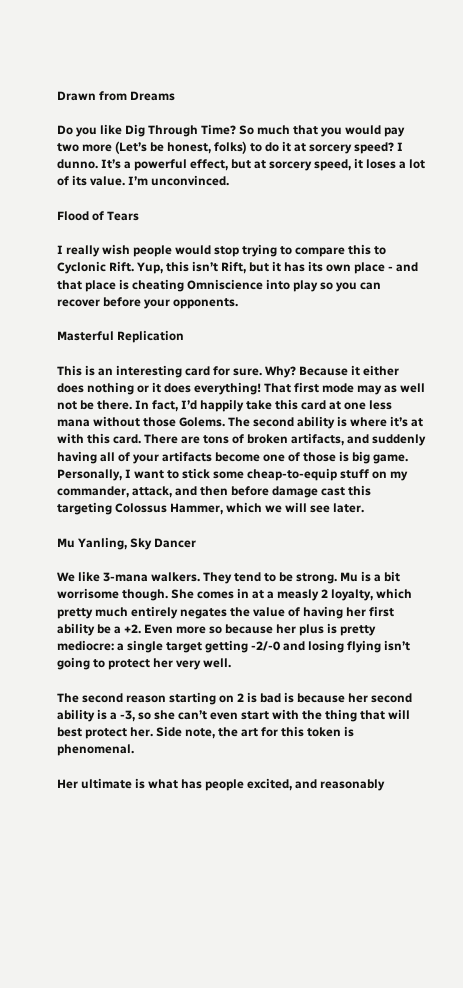Drawn from Dreams

Do you like Dig Through Time? So much that you would pay two more (Let’s be honest, folks) to do it at sorcery speed? I dunno. It’s a powerful effect, but at sorcery speed, it loses a lot of its value. I’m unconvinced.

Flood of Tears

I really wish people would stop trying to compare this to Cyclonic Rift. Yup, this isn’t Rift, but it has its own place - and that place is cheating Omniscience into play so you can recover before your opponents.

Masterful Replication

This is an interesting card for sure. Why? Because it either does nothing or it does everything! That first mode may as well not be there. In fact, I’d happily take this card at one less mana without those Golems. The second ability is where it’s at with this card. There are tons of broken artifacts, and suddenly having all of your artifacts become one of those is big game. Personally, I want to stick some cheap-to-equip stuff on my commander, attack, and then before damage cast this targeting Colossus Hammer, which we will see later.

Mu Yanling, Sky Dancer

We like 3-mana walkers. They tend to be strong. Mu is a bit worrisome though. She comes in at a measly 2 loyalty, which pretty much entirely negates the value of having her first ability be a +2. Even more so because her plus is pretty mediocre: a single target getting -2/-0 and losing flying isn’t going to protect her very well.

The second reason starting on 2 is bad is because her second ability is a -3, so she can’t even start with the thing that will best protect her. Side note, the art for this token is phenomenal.

Her ultimate is what has people excited, and reasonably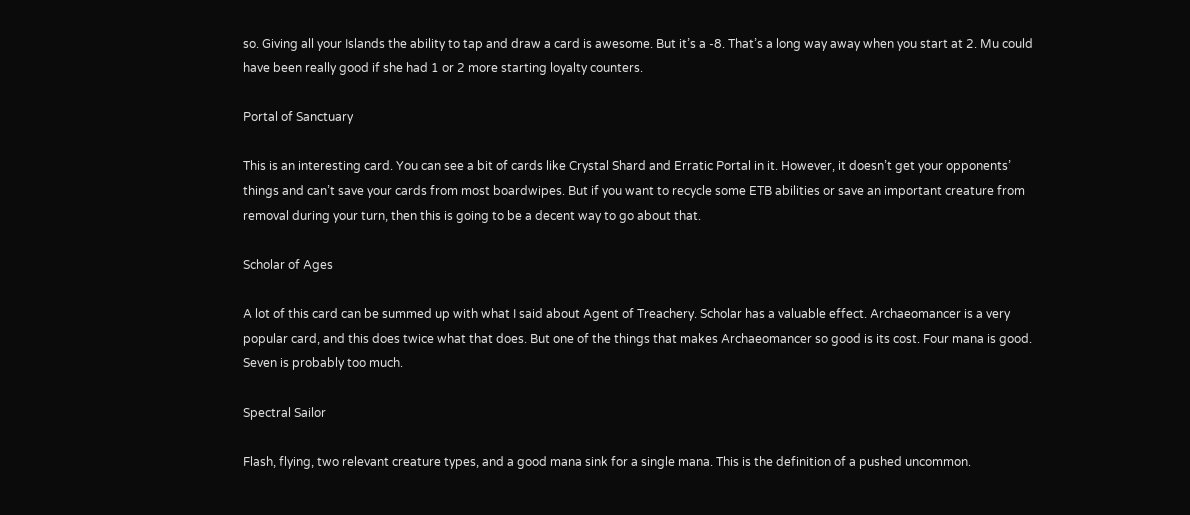so. Giving all your Islands the ability to tap and draw a card is awesome. But it’s a -8. That’s a long way away when you start at 2. Mu could have been really good if she had 1 or 2 more starting loyalty counters.

Portal of Sanctuary

This is an interesting card. You can see a bit of cards like Crystal Shard and Erratic Portal in it. However, it doesn’t get your opponents’ things and can’t save your cards from most boardwipes. But if you want to recycle some ETB abilities or save an important creature from removal during your turn, then this is going to be a decent way to go about that.

Scholar of Ages

A lot of this card can be summed up with what I said about Agent of Treachery. Scholar has a valuable effect. Archaeomancer is a very popular card, and this does twice what that does. But one of the things that makes Archaeomancer so good is its cost. Four mana is good. Seven is probably too much.

Spectral Sailor

Flash, flying, two relevant creature types, and a good mana sink for a single mana. This is the definition of a pushed uncommon.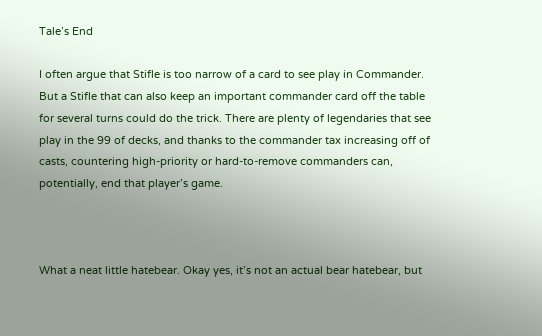Tale’s End

I often argue that Stifle is too narrow of a card to see play in Commander. But a Stifle that can also keep an important commander card off the table for several turns could do the trick. There are plenty of legendaries that see play in the 99 of decks, and thanks to the commander tax increasing off of casts, countering high-priority or hard-to-remove commanders can, potentially, end that player’s game.



What a neat little hatebear. Okay yes, it’s not an actual bear hatebear, but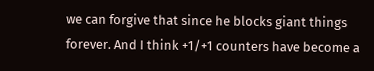we can forgive that since he blocks giant things forever. And I think +1/+1 counters have become a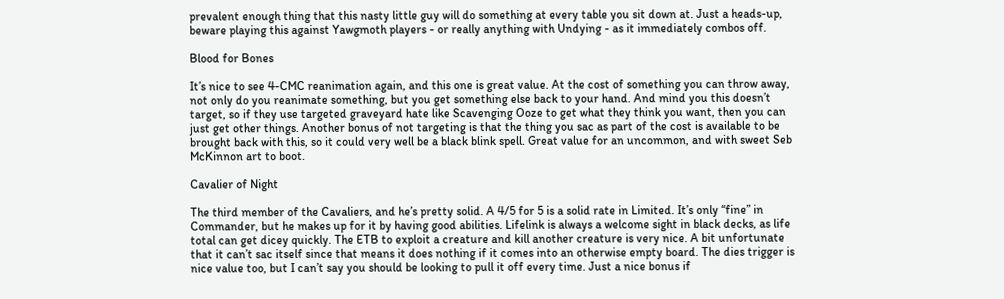prevalent enough thing that this nasty little guy will do something at every table you sit down at. Just a heads-up, beware playing this against Yawgmoth players - or really anything with Undying - as it immediately combos off.

Blood for Bones

It’s nice to see 4-CMC reanimation again, and this one is great value. At the cost of something you can throw away, not only do you reanimate something, but you get something else back to your hand. And mind you this doesn’t target, so if they use targeted graveyard hate like Scavenging Ooze to get what they think you want, then you can just get other things. Another bonus of not targeting is that the thing you sac as part of the cost is available to be brought back with this, so it could very well be a black blink spell. Great value for an uncommon, and with sweet Seb McKinnon art to boot.

Cavalier of Night

The third member of the Cavaliers, and he’s pretty solid. A 4/5 for 5 is a solid rate in Limited. It’s only “fine” in Commander, but he makes up for it by having good abilities. Lifelink is always a welcome sight in black decks, as life total can get dicey quickly. The ETB to exploit a creature and kill another creature is very nice. A bit unfortunate that it can’t sac itself since that means it does nothing if it comes into an otherwise empty board. The dies trigger is nice value too, but I can’t say you should be looking to pull it off every time. Just a nice bonus if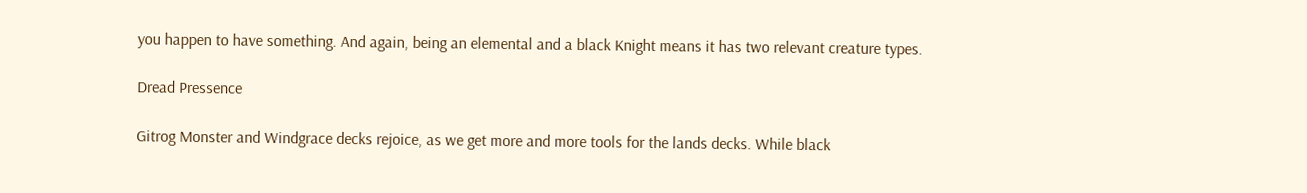you happen to have something. And again, being an elemental and a black Knight means it has two relevant creature types.

Dread Pressence

Gitrog Monster and Windgrace decks rejoice, as we get more and more tools for the lands decks. While black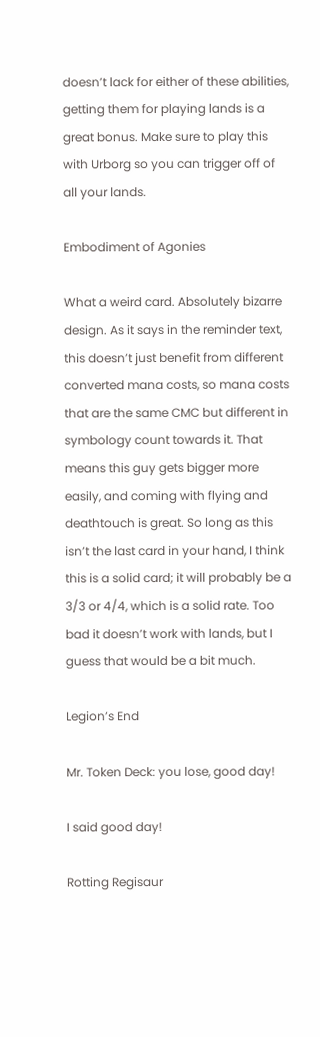doesn’t lack for either of these abilities, getting them for playing lands is a great bonus. Make sure to play this with Urborg so you can trigger off of all your lands.

Embodiment of Agonies

What a weird card. Absolutely bizarre design. As it says in the reminder text, this doesn’t just benefit from different converted mana costs, so mana costs that are the same CMC but different in symbology count towards it. That means this guy gets bigger more easily, and coming with flying and deathtouch is great. So long as this isn’t the last card in your hand, I think this is a solid card; it will probably be a 3/3 or 4/4, which is a solid rate. Too bad it doesn’t work with lands, but I guess that would be a bit much.

Legion’s End

Mr. Token Deck: you lose, good day!

I said good day!

Rotting Regisaur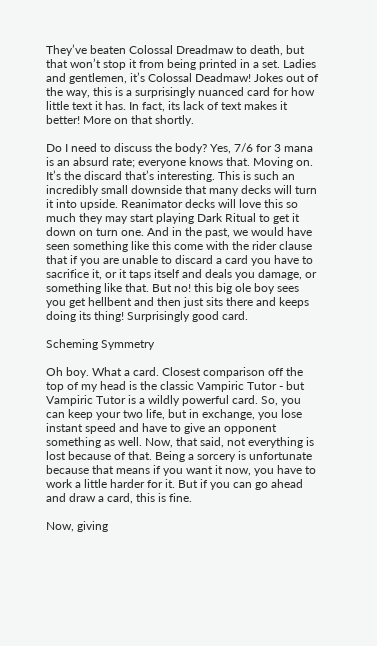They’ve beaten Colossal Dreadmaw to death, but that won’t stop it from being printed in a set. Ladies and gentlemen, it’s Colossal Deadmaw! Jokes out of the way, this is a surprisingly nuanced card for how little text it has. In fact, its lack of text makes it better! More on that shortly.

Do I need to discuss the body? Yes, 7/6 for 3 mana is an absurd rate; everyone knows that. Moving on. It’s the discard that’s interesting. This is such an incredibly small downside that many decks will turn it into upside. Reanimator decks will love this so much they may start playing Dark Ritual to get it down on turn one. And in the past, we would have seen something like this come with the rider clause that if you are unable to discard a card you have to sacrifice it, or it taps itself and deals you damage, or something like that. But no! this big ole boy sees you get hellbent and then just sits there and keeps doing its thing! Surprisingly good card.

Scheming Symmetry

Oh boy. What a card. Closest comparison off the top of my head is the classic Vampiric Tutor - but Vampiric Tutor is a wildly powerful card. So, you can keep your two life, but in exchange, you lose instant speed and have to give an opponent something as well. Now, that said, not everything is lost because of that. Being a sorcery is unfortunate because that means if you want it now, you have to work a little harder for it. But if you can go ahead and draw a card, this is fine.

Now, giving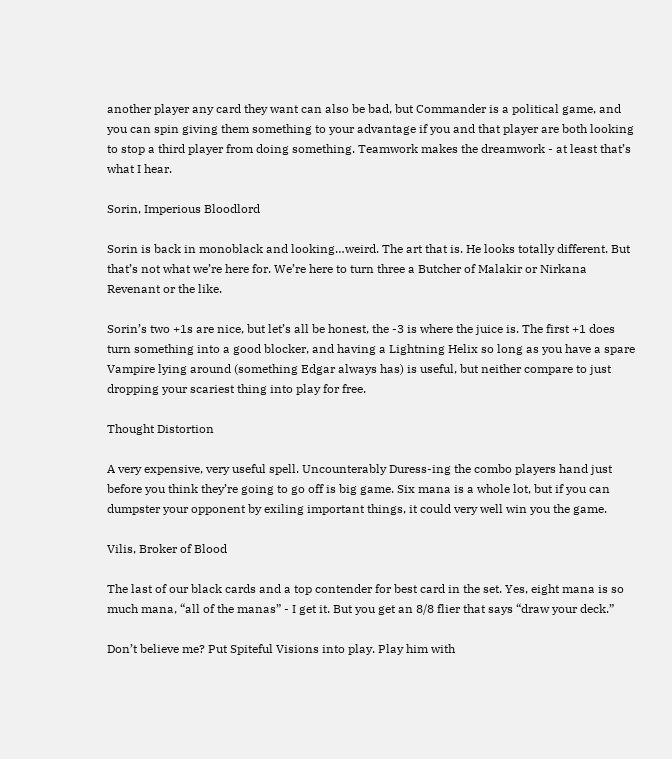another player any card they want can also be bad, but Commander is a political game, and you can spin giving them something to your advantage if you and that player are both looking to stop a third player from doing something. Teamwork makes the dreamwork - at least that’s what I hear.

Sorin, Imperious Bloodlord

Sorin is back in monoblack and looking…weird. The art that is. He looks totally different. But that’s not what we’re here for. We’re here to turn three a Butcher of Malakir or Nirkana Revenant or the like.

Sorin’s two +1s are nice, but let’s all be honest, the -3 is where the juice is. The first +1 does turn something into a good blocker, and having a Lightning Helix so long as you have a spare Vampire lying around (something Edgar always has) is useful, but neither compare to just dropping your scariest thing into play for free.

Thought Distortion

A very expensive, very useful spell. Uncounterably Duress-ing the combo players hand just before you think they’re going to go off is big game. Six mana is a whole lot, but if you can dumpster your opponent by exiling important things, it could very well win you the game.

Vilis, Broker of Blood

The last of our black cards and a top contender for best card in the set. Yes, eight mana is so much mana, “all of the manas” - I get it. But you get an 8/8 flier that says “draw your deck.”

Don’t believe me? Put Spiteful Visions into play. Play him with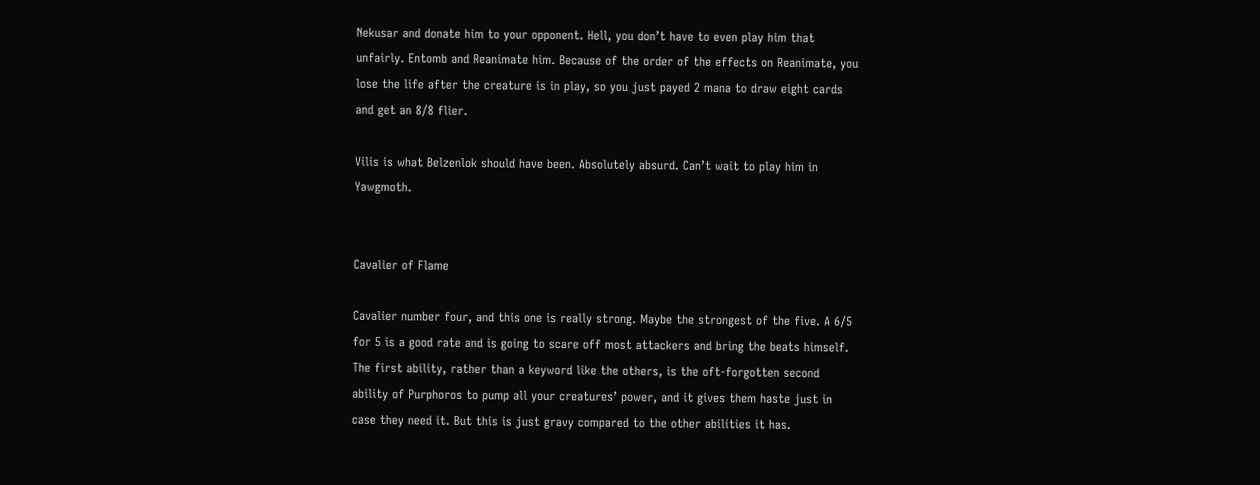Nekusar and donate him to your opponent. Hell, you don’t have to even play him that unfairly. Entomb and Reanimate him. Because of the order of the effects on Reanimate, you lose the life after the creature is in play, so you just payed 2 mana to draw eight cards and get an 8/8 flier.

Vilis is what Belzenlok should have been. Absolutely absurd. Can’t wait to play him in Yawgmoth.


Cavalier of Flame

Cavalier number four, and this one is really strong. Maybe the strongest of the five. A 6/5 for 5 is a good rate and is going to scare off most attackers and bring the beats himself. The first ability, rather than a keyword like the others, is the oft-forgotten second ability of Purphoros to pump all your creatures’ power, and it gives them haste just in case they need it. But this is just gravy compared to the other abilities it has.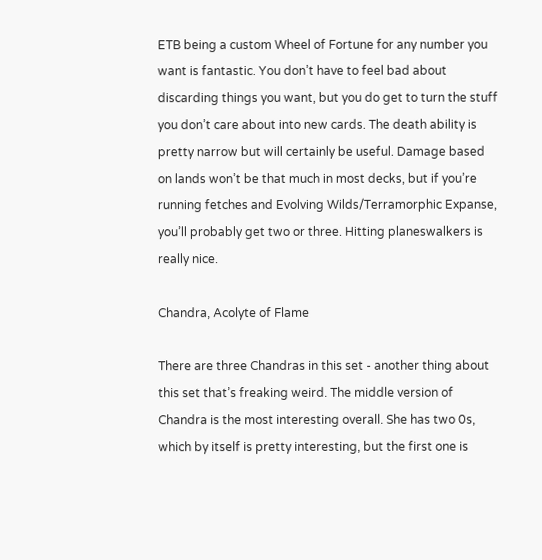ETB being a custom Wheel of Fortune for any number you want is fantastic. You don’t have to feel bad about discarding things you want, but you do get to turn the stuff you don’t care about into new cards. The death ability is pretty narrow but will certainly be useful. Damage based on lands won’t be that much in most decks, but if you’re running fetches and Evolving Wilds/Terramorphic Expanse, you’ll probably get two or three. Hitting planeswalkers is really nice.

Chandra, Acolyte of Flame

There are three Chandras in this set - another thing about this set that’s freaking weird. The middle version of Chandra is the most interesting overall. She has two 0s, which by itself is pretty interesting, but the first one is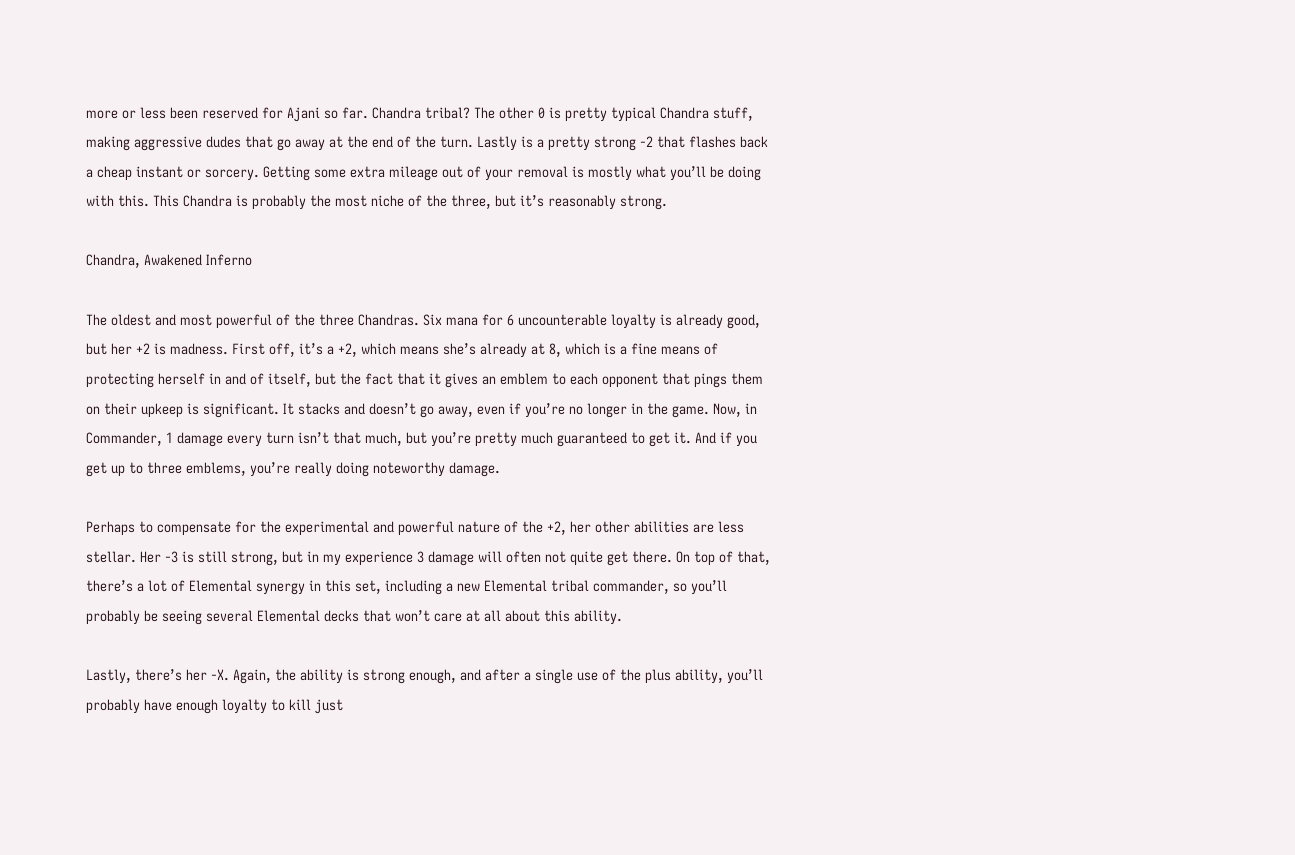more or less been reserved for Ajani so far. Chandra tribal? The other 0 is pretty typical Chandra stuff, making aggressive dudes that go away at the end of the turn. Lastly is a pretty strong -2 that flashes back a cheap instant or sorcery. Getting some extra mileage out of your removal is mostly what you’ll be doing with this. This Chandra is probably the most niche of the three, but it’s reasonably strong.

Chandra, Awakened Inferno

The oldest and most powerful of the three Chandras. Six mana for 6 uncounterable loyalty is already good, but her +2 is madness. First off, it’s a +2, which means she’s already at 8, which is a fine means of protecting herself in and of itself, but the fact that it gives an emblem to each opponent that pings them on their upkeep is significant. It stacks and doesn’t go away, even if you’re no longer in the game. Now, in Commander, 1 damage every turn isn’t that much, but you’re pretty much guaranteed to get it. And if you get up to three emblems, you’re really doing noteworthy damage.

Perhaps to compensate for the experimental and powerful nature of the +2, her other abilities are less stellar. Her -3 is still strong, but in my experience 3 damage will often not quite get there. On top of that, there’s a lot of Elemental synergy in this set, including a new Elemental tribal commander, so you’ll probably be seeing several Elemental decks that won’t care at all about this ability.

Lastly, there’s her -X. Again, the ability is strong enough, and after a single use of the plus ability, you’ll probably have enough loyalty to kill just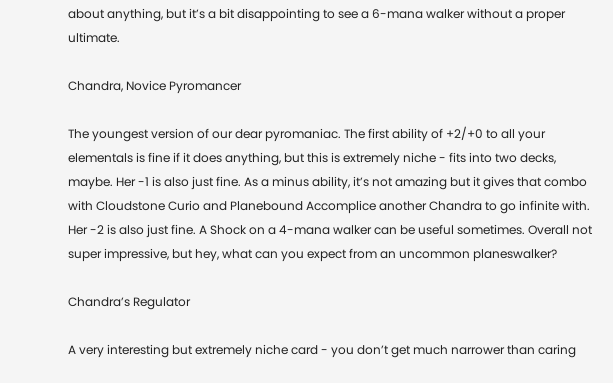about anything, but it’s a bit disappointing to see a 6-mana walker without a proper ultimate.

Chandra, Novice Pyromancer

The youngest version of our dear pyromaniac. The first ability of +2/+0 to all your elementals is fine if it does anything, but this is extremely niche - fits into two decks, maybe. Her -1 is also just fine. As a minus ability, it’s not amazing but it gives that combo with Cloudstone Curio and Planebound Accomplice another Chandra to go infinite with. Her -2 is also just fine. A Shock on a 4-mana walker can be useful sometimes. Overall not super impressive, but hey, what can you expect from an uncommon planeswalker?

Chandra’s Regulator

A very interesting but extremely niche card - you don’t get much narrower than caring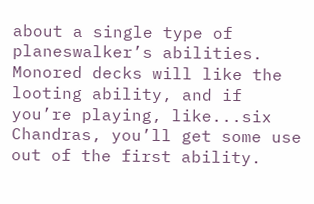about a single type of planeswalker’s abilities. Monored decks will like the looting ability, and if you’re playing, like...six Chandras, you’ll get some use out of the first ability.